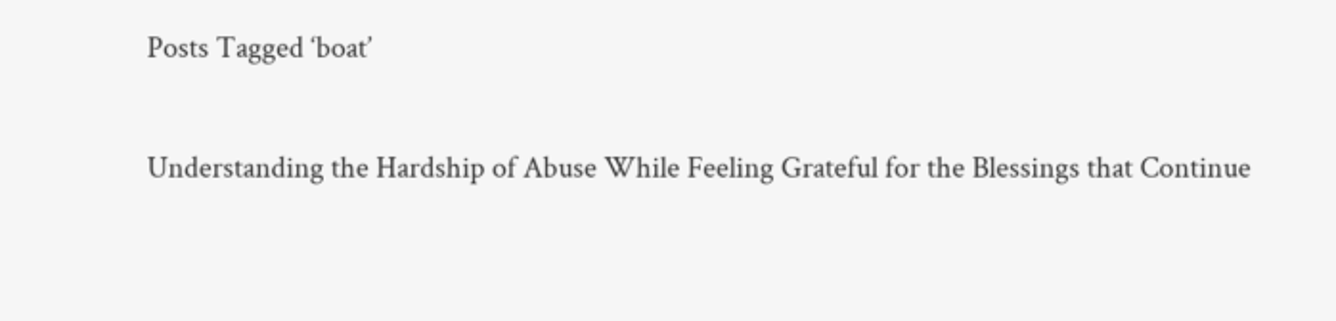Posts Tagged ‘boat’

Understanding the Hardship of Abuse While Feeling Grateful for the Blessings that Continue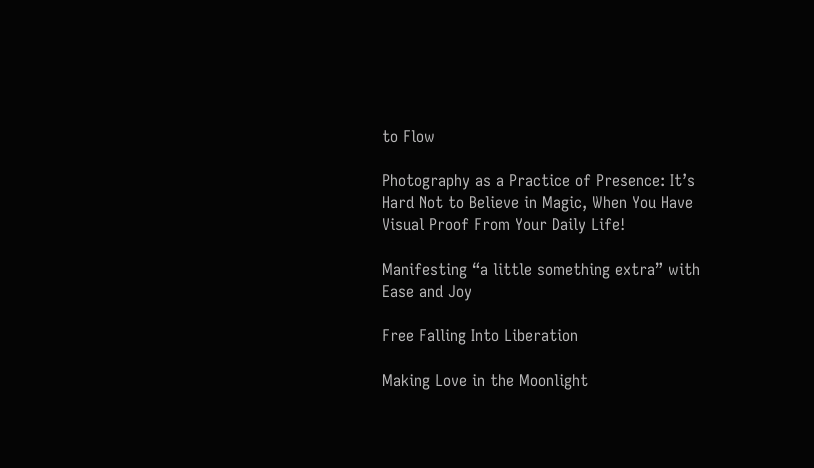to Flow

Photography as a Practice of Presence: It’s Hard Not to Believe in Magic, When You Have Visual Proof From Your Daily Life!

Manifesting “a little something extra” with Ease and Joy

Free Falling Into Liberation

Making Love in the Moonlight